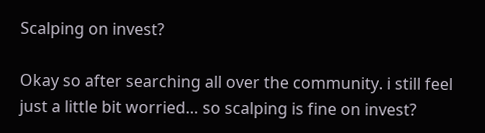Scalping on invest?

Okay so after searching all over the community. i still feel just a little bit worried… so scalping is fine on invest?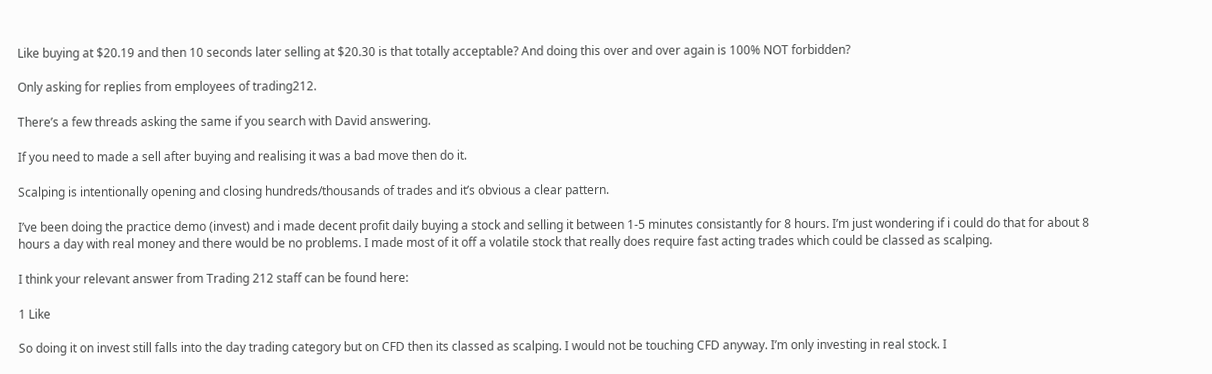Like buying at $20.19 and then 10 seconds later selling at $20.30 is that totally acceptable? And doing this over and over again is 100% NOT forbidden?

Only asking for replies from employees of trading212.

There’s a few threads asking the same if you search with David answering.

If you need to made a sell after buying and realising it was a bad move then do it.

Scalping is intentionally opening and closing hundreds/thousands of trades and it’s obvious a clear pattern.

I’ve been doing the practice demo (invest) and i made decent profit daily buying a stock and selling it between 1-5 minutes consistantly for 8 hours. I’m just wondering if i could do that for about 8 hours a day with real money and there would be no problems. I made most of it off a volatile stock that really does require fast acting trades which could be classed as scalping.

I think your relevant answer from Trading 212 staff can be found here:

1 Like

So doing it on invest still falls into the day trading category but on CFD then its classed as scalping. I would not be touching CFD anyway. I’m only investing in real stock. I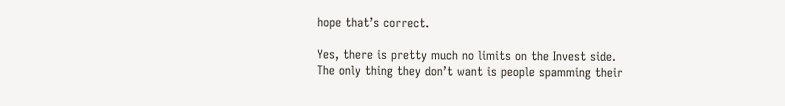hope that’s correct.

Yes, there is pretty much no limits on the Invest side.
The only thing they don’t want is people spamming their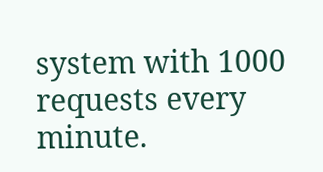system with 1000 requests every minute.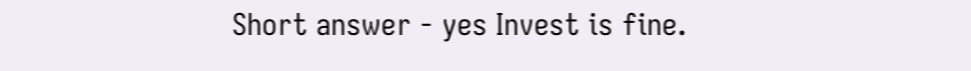Short answer - yes Invest is fine.